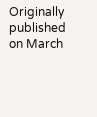Originally published on March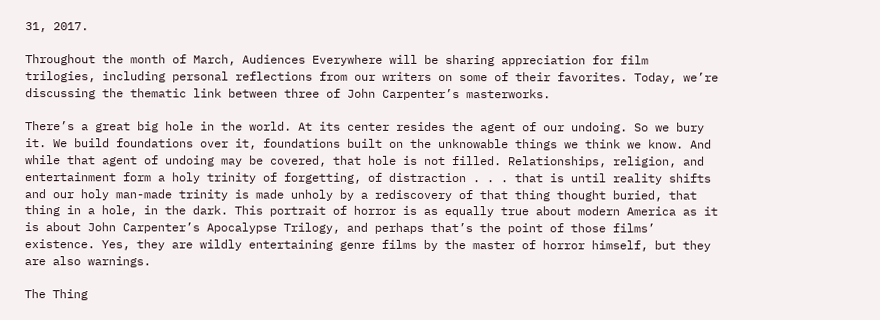31, 2017.

Throughout the month of March, Audiences Everywhere will be sharing appreciation for film trilogies, including personal reflections from our writers on some of their favorites. Today, we’re discussing the thematic link between three of John Carpenter’s masterworks.

There’s a great big hole in the world. At its center resides the agent of our undoing. So we bury it. We build foundations over it, foundations built on the unknowable things we think we know. And while that agent of undoing may be covered, that hole is not filled. Relationships, religion, and entertainment form a holy trinity of forgetting, of distraction . . . that is until reality shifts and our holy man-made trinity is made unholy by a rediscovery of that thing thought buried, that thing in a hole, in the dark. This portrait of horror is as equally true about modern America as it is about John Carpenter’s Apocalypse Trilogy, and perhaps that’s the point of those films’ existence. Yes, they are wildly entertaining genre films by the master of horror himself, but they are also warnings.

The Thing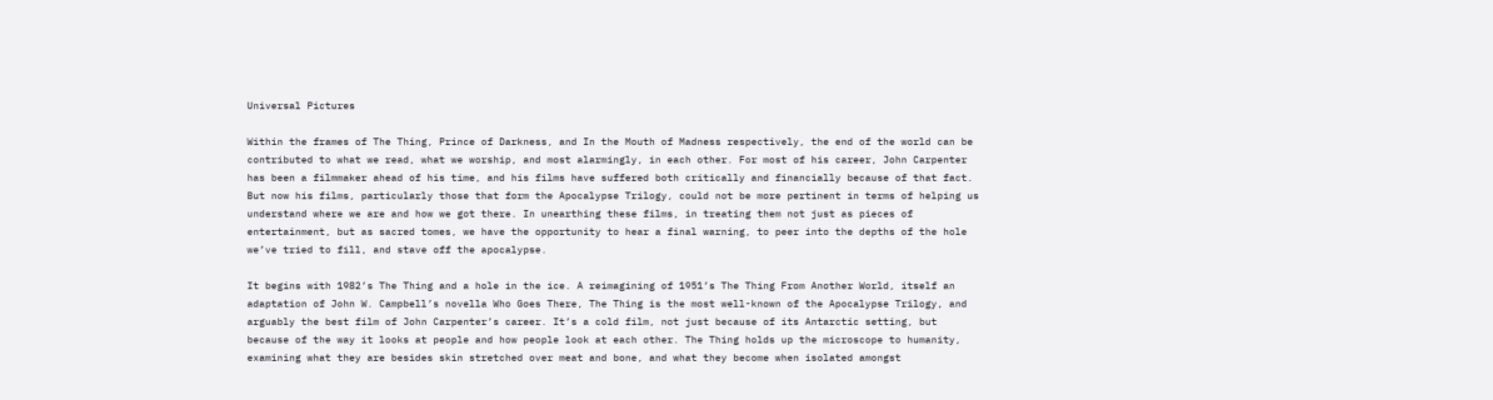Universal Pictures

Within the frames of The Thing, Prince of Darkness, and In the Mouth of Madness respectively, the end of the world can be contributed to what we read, what we worship, and most alarmingly, in each other. For most of his career, John Carpenter has been a filmmaker ahead of his time, and his films have suffered both critically and financially because of that fact. But now his films, particularly those that form the Apocalypse Trilogy, could not be more pertinent in terms of helping us understand where we are and how we got there. In unearthing these films, in treating them not just as pieces of entertainment, but as sacred tomes, we have the opportunity to hear a final warning, to peer into the depths of the hole we’ve tried to fill, and stave off the apocalypse.

It begins with 1982’s The Thing and a hole in the ice. A reimagining of 1951’s The Thing From Another World, itself an adaptation of John W. Campbell’s novella Who Goes There, The Thing is the most well-known of the Apocalypse Trilogy, and arguably the best film of John Carpenter’s career. It’s a cold film, not just because of its Antarctic setting, but because of the way it looks at people and how people look at each other. The Thing holds up the microscope to humanity, examining what they are besides skin stretched over meat and bone, and what they become when isolated amongst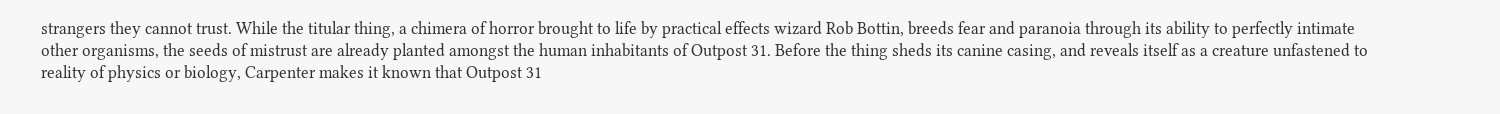strangers they cannot trust. While the titular thing, a chimera of horror brought to life by practical effects wizard Rob Bottin, breeds fear and paranoia through its ability to perfectly intimate other organisms, the seeds of mistrust are already planted amongst the human inhabitants of Outpost 31. Before the thing sheds its canine casing, and reveals itself as a creature unfastened to reality of physics or biology, Carpenter makes it known that Outpost 31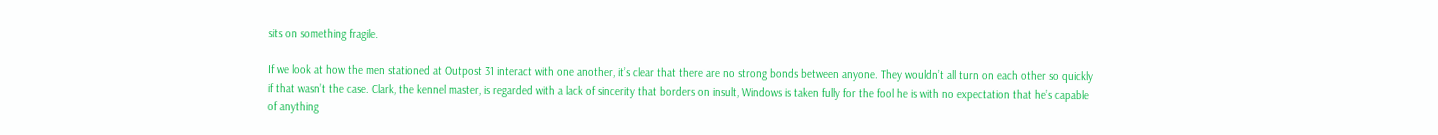sits on something fragile.

If we look at how the men stationed at Outpost 31 interact with one another, it’s clear that there are no strong bonds between anyone. They wouldn’t all turn on each other so quickly if that wasn’t the case. Clark, the kennel master, is regarded with a lack of sincerity that borders on insult, Windows is taken fully for the fool he is with no expectation that he’s capable of anything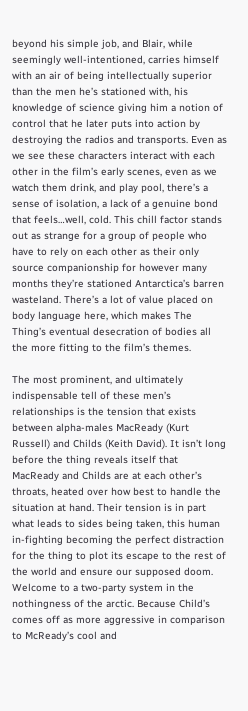beyond his simple job, and Blair, while seemingly well-intentioned, carries himself with an air of being intellectually superior than the men he’s stationed with, his knowledge of science giving him a notion of control that he later puts into action by destroying the radios and transports. Even as we see these characters interact with each other in the film’s early scenes, even as we watch them drink, and play pool, there’s a sense of isolation, a lack of a genuine bond that feels…well, cold. This chill factor stands out as strange for a group of people who have to rely on each other as their only source companionship for however many months they’re stationed Antarctica’s barren wasteland. There’s a lot of value placed on body language here, which makes The Thing’s eventual desecration of bodies all the more fitting to the film’s themes.

The most prominent, and ultimately indispensable tell of these men’s relationships is the tension that exists between alpha-males MacReady (Kurt Russell) and Childs (Keith David). It isn’t long before the thing reveals itself that MacReady and Childs are at each other’s throats, heated over how best to handle the situation at hand. Their tension is in part what leads to sides being taken, this human in-fighting becoming the perfect distraction for the thing to plot its escape to the rest of the world and ensure our supposed doom. Welcome to a two-party system in the nothingness of the arctic. Because Child’s comes off as more aggressive in comparison to McReady’s cool and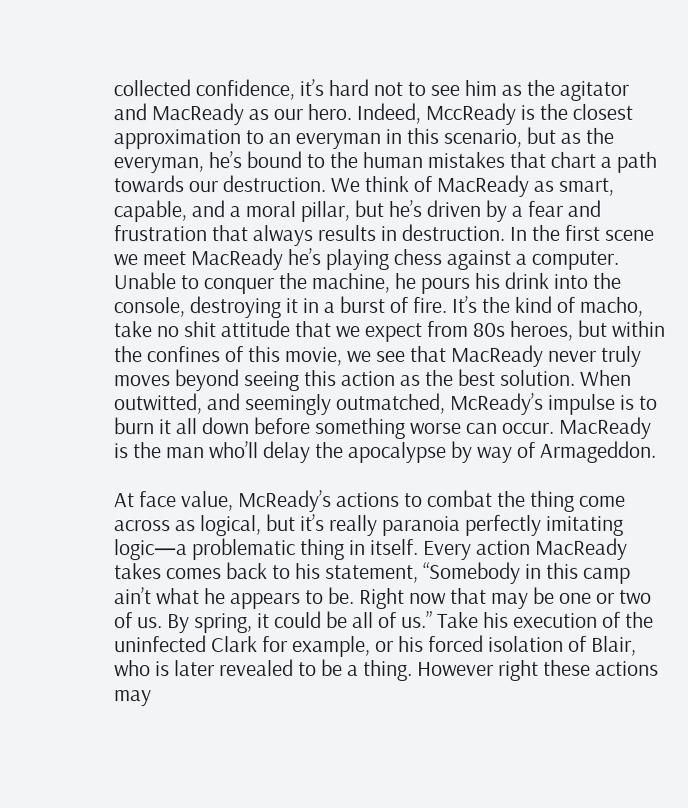collected confidence, it’s hard not to see him as the agitator and MacReady as our hero. Indeed, MccReady is the closest approximation to an everyman in this scenario, but as the everyman, he’s bound to the human mistakes that chart a path towards our destruction. We think of MacReady as smart, capable, and a moral pillar, but he’s driven by a fear and frustration that always results in destruction. In the first scene we meet MacReady he’s playing chess against a computer. Unable to conquer the machine, he pours his drink into the console, destroying it in a burst of fire. It’s the kind of macho, take no shit attitude that we expect from 80s heroes, but within the confines of this movie, we see that MacReady never truly moves beyond seeing this action as the best solution. When outwitted, and seemingly outmatched, McReady’s impulse is to burn it all down before something worse can occur. MacReady is the man who’ll delay the apocalypse by way of Armageddon.

At face value, McReady’s actions to combat the thing come across as logical, but it’s really paranoia perfectly imitating logic—a problematic thing in itself. Every action MacReady takes comes back to his statement, “Somebody in this camp ain’t what he appears to be. Right now that may be one or two of us. By spring, it could be all of us.” Take his execution of the uninfected Clark for example, or his forced isolation of Blair, who is later revealed to be a thing. However right these actions may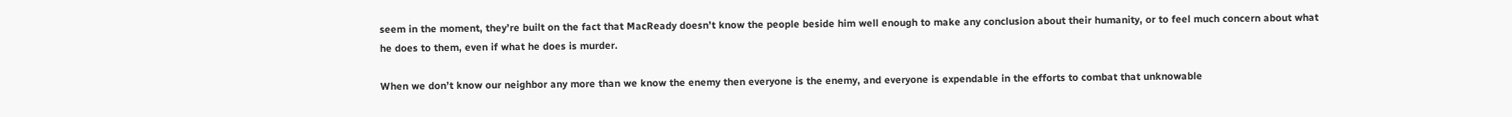seem in the moment, they’re built on the fact that MacReady doesn’t know the people beside him well enough to make any conclusion about their humanity, or to feel much concern about what he does to them, even if what he does is murder.

When we don’t know our neighbor any more than we know the enemy then everyone is the enemy, and everyone is expendable in the efforts to combat that unknowable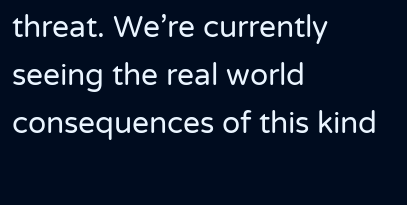threat. We’re currently seeing the real world consequences of this kind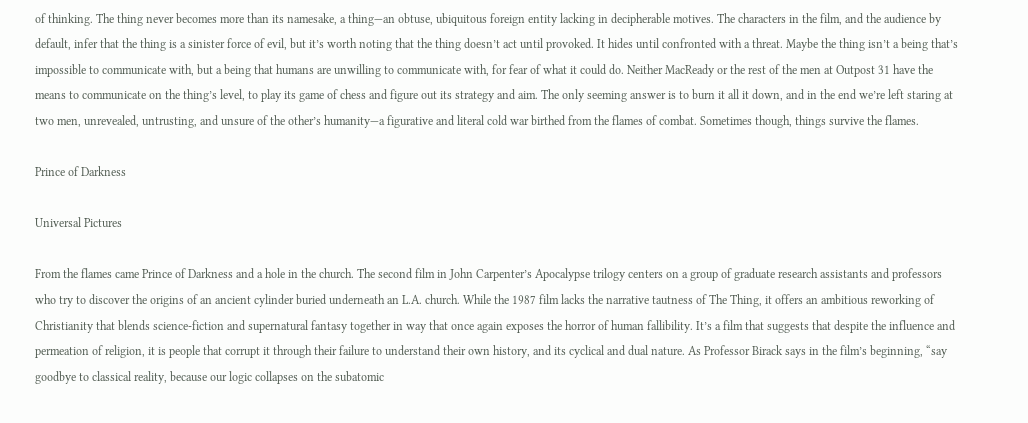of thinking. The thing never becomes more than its namesake, a thing—an obtuse, ubiquitous foreign entity lacking in decipherable motives. The characters in the film, and the audience by default, infer that the thing is a sinister force of evil, but it’s worth noting that the thing doesn’t act until provoked. It hides until confronted with a threat. Maybe the thing isn’t a being that’s impossible to communicate with, but a being that humans are unwilling to communicate with, for fear of what it could do. Neither MacReady or the rest of the men at Outpost 31 have the means to communicate on the thing’s level, to play its game of chess and figure out its strategy and aim. The only seeming answer is to burn it all it down, and in the end we’re left staring at two men, unrevealed, untrusting, and unsure of the other’s humanity—a figurative and literal cold war birthed from the flames of combat. Sometimes though, things survive the flames.

Prince of Darkness

Universal Pictures

From the flames came Prince of Darkness and a hole in the church. The second film in John Carpenter’s Apocalypse trilogy centers on a group of graduate research assistants and professors who try to discover the origins of an ancient cylinder buried underneath an L.A. church. While the 1987 film lacks the narrative tautness of The Thing, it offers an ambitious reworking of Christianity that blends science-fiction and supernatural fantasy together in way that once again exposes the horror of human fallibility. It’s a film that suggests that despite the influence and permeation of religion, it is people that corrupt it through their failure to understand their own history, and its cyclical and dual nature. As Professor Birack says in the film’s beginning, “say goodbye to classical reality, because our logic collapses on the subatomic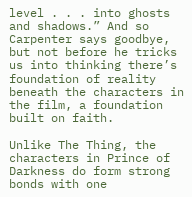level . . . into ghosts and shadows.” And so Carpenter says goodbye, but not before he tricks us into thinking there’s foundation of reality beneath the characters in the film, a foundation built on faith.

Unlike The Thing, the characters in Prince of Darkness do form strong bonds with one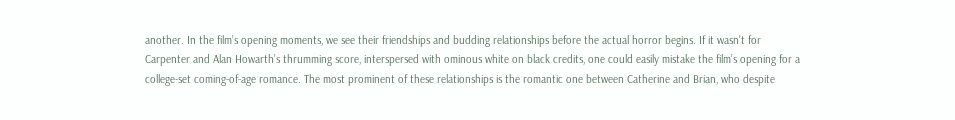another. In the film’s opening moments, we see their friendships and budding relationships before the actual horror begins. If it wasn’t for Carpenter and Alan Howarth’s thrumming score, interspersed with ominous white on black credits, one could easily mistake the film’s opening for a college-set coming-of-age romance. The most prominent of these relationships is the romantic one between Catherine and Brian, who despite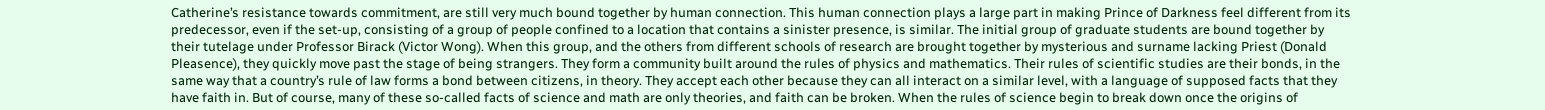Catherine’s resistance towards commitment, are still very much bound together by human connection. This human connection plays a large part in making Prince of Darkness feel different from its predecessor, even if the set-up, consisting of a group of people confined to a location that contains a sinister presence, is similar. The initial group of graduate students are bound together by their tutelage under Professor Birack (Victor Wong). When this group, and the others from different schools of research are brought together by mysterious and surname lacking Priest (Donald Pleasence), they quickly move past the stage of being strangers. They form a community built around the rules of physics and mathematics. Their rules of scientific studies are their bonds, in the same way that a country’s rule of law forms a bond between citizens, in theory. They accept each other because they can all interact on a similar level, with a language of supposed facts that they have faith in. But of course, many of these so-called facts of science and math are only theories, and faith can be broken. When the rules of science begin to break down once the origins of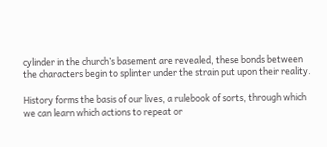cylinder in the church’s basement are revealed, these bonds between the characters begin to splinter under the strain put upon their reality.

History forms the basis of our lives, a rulebook of sorts, through which we can learn which actions to repeat or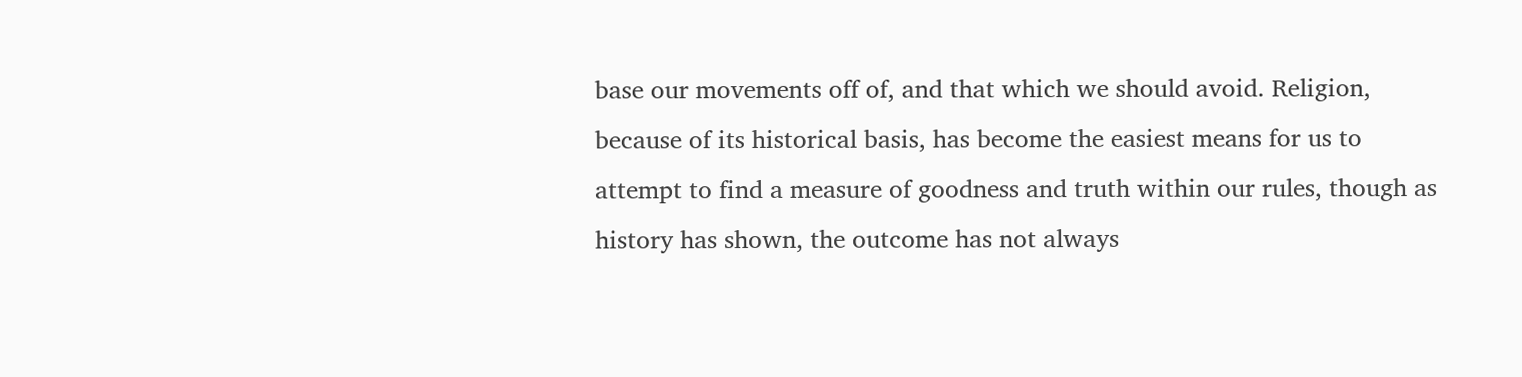base our movements off of, and that which we should avoid. Religion, because of its historical basis, has become the easiest means for us to attempt to find a measure of goodness and truth within our rules, though as history has shown, the outcome has not always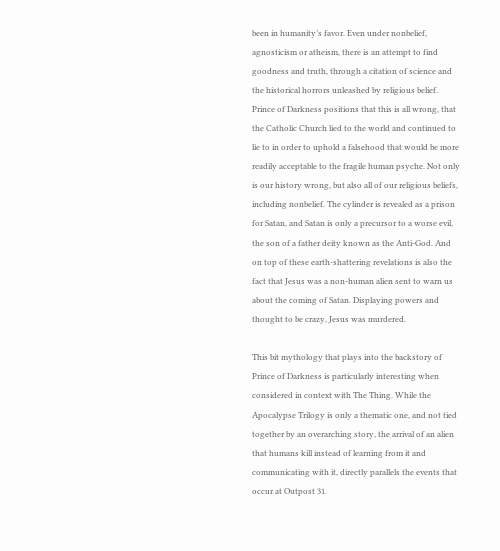been in humanity’s favor. Even under nonbelief, agnosticism or atheism, there is an attempt to find goodness and truth, through a citation of science and the historical horrors unleashed by religious belief. Prince of Darkness positions that this is all wrong, that the Catholic Church lied to the world and continued to lie to in order to uphold a falsehood that would be more readily acceptable to the fragile human psyche. Not only is our history wrong, but also all of our religious beliefs, including nonbelief. The cylinder is revealed as a prison for Satan, and Satan is only a precursor to a worse evil, the son of a father deity known as the Anti-God. And on top of these earth-shattering revelations is also the fact that Jesus was a non-human alien sent to warn us about the coming of Satan. Displaying powers and thought to be crazy, Jesus was murdered.

This bit mythology that plays into the backstory of Prince of Darkness is particularly interesting when considered in context with The Thing. While the Apocalypse Trilogy is only a thematic one, and not tied together by an overarching story, the arrival of an alien that humans kill instead of learning from it and communicating with it, directly parallels the events that occur at Outpost 31.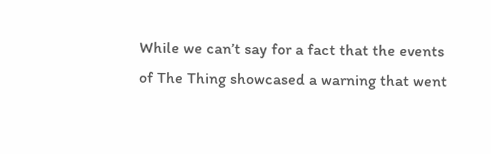While we can’t say for a fact that the events of The Thing showcased a warning that went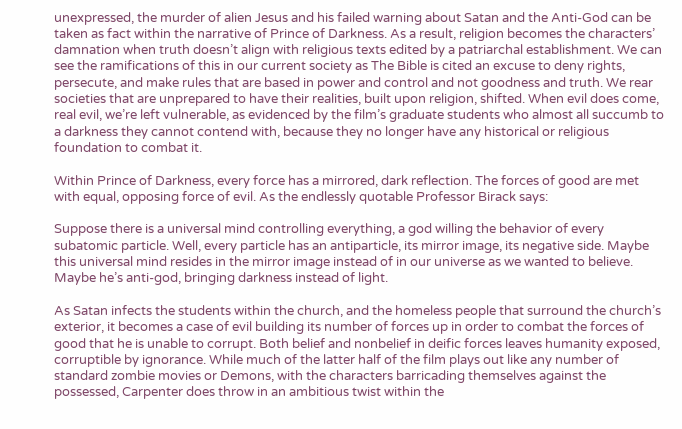unexpressed, the murder of alien Jesus and his failed warning about Satan and the Anti-God can be taken as fact within the narrative of Prince of Darkness. As a result, religion becomes the characters’ damnation when truth doesn’t align with religious texts edited by a patriarchal establishment. We can see the ramifications of this in our current society as The Bible is cited an excuse to deny rights, persecute, and make rules that are based in power and control and not goodness and truth. We rear societies that are unprepared to have their realities, built upon religion, shifted. When evil does come, real evil, we’re left vulnerable, as evidenced by the film’s graduate students who almost all succumb to a darkness they cannot contend with, because they no longer have any historical or religious foundation to combat it.

Within Prince of Darkness, every force has a mirrored, dark reflection. The forces of good are met with equal, opposing force of evil. As the endlessly quotable Professor Birack says:

Suppose there is a universal mind controlling everything, a god willing the behavior of every subatomic particle. Well, every particle has an antiparticle, its mirror image, its negative side. Maybe this universal mind resides in the mirror image instead of in our universe as we wanted to believe. Maybe he’s anti-god, bringing darkness instead of light.

As Satan infects the students within the church, and the homeless people that surround the church’s exterior, it becomes a case of evil building its number of forces up in order to combat the forces of good that he is unable to corrupt. Both belief and nonbelief in deific forces leaves humanity exposed, corruptible by ignorance. While much of the latter half of the film plays out like any number of standard zombie movies or Demons, with the characters barricading themselves against the possessed, Carpenter does throw in an ambitious twist within the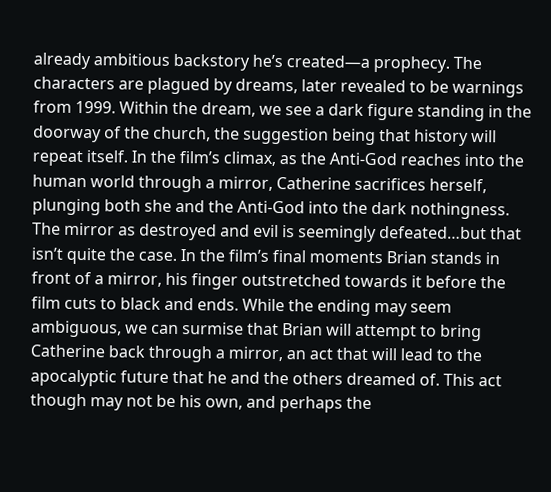already ambitious backstory he’s created—a prophecy. The characters are plagued by dreams, later revealed to be warnings from 1999. Within the dream, we see a dark figure standing in the doorway of the church, the suggestion being that history will repeat itself. In the film’s climax, as the Anti-God reaches into the human world through a mirror, Catherine sacrifices herself, plunging both she and the Anti-God into the dark nothingness. The mirror as destroyed and evil is seemingly defeated…but that isn’t quite the case. In the film’s final moments Brian stands in front of a mirror, his finger outstretched towards it before the film cuts to black and ends. While the ending may seem ambiguous, we can surmise that Brian will attempt to bring Catherine back through a mirror, an act that will lead to the apocalyptic future that he and the others dreamed of. This act though may not be his own, and perhaps the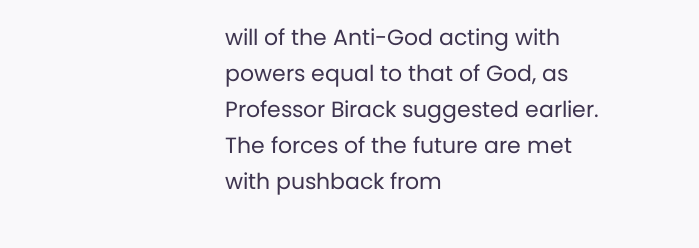will of the Anti-God acting with powers equal to that of God, as Professor Birack suggested earlier. The forces of the future are met with pushback from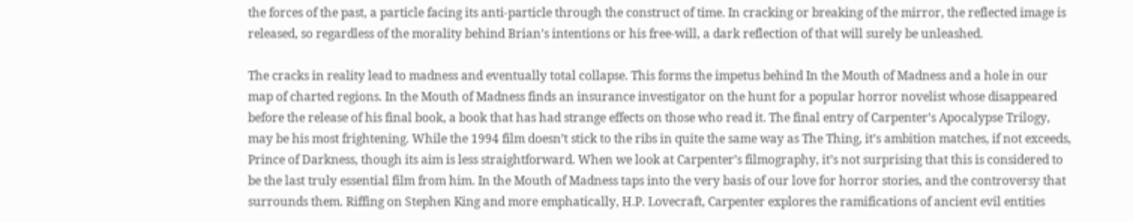the forces of the past, a particle facing its anti-particle through the construct of time. In cracking or breaking of the mirror, the reflected image is released, so regardless of the morality behind Brian’s intentions or his free-will, a dark reflection of that will surely be unleashed.

The cracks in reality lead to madness and eventually total collapse. This forms the impetus behind In the Mouth of Madness and a hole in our map of charted regions. In the Mouth of Madness finds an insurance investigator on the hunt for a popular horror novelist whose disappeared before the release of his final book, a book that has had strange effects on those who read it. The final entry of Carpenter’s Apocalypse Trilogy, may be his most frightening. While the 1994 film doesn’t stick to the ribs in quite the same way as The Thing, it’s ambition matches, if not exceeds, Prince of Darkness, though its aim is less straightforward. When we look at Carpenter’s filmography, it’s not surprising that this is considered to be the last truly essential film from him. In the Mouth of Madness taps into the very basis of our love for horror stories, and the controversy that surrounds them. Riffing on Stephen King and more emphatically, H.P. Lovecraft, Carpenter explores the ramifications of ancient evil entities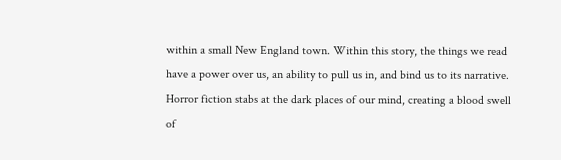within a small New England town. Within this story, the things we read have a power over us, an ability to pull us in, and bind us to its narrative. Horror fiction stabs at the dark places of our mind, creating a blood swell of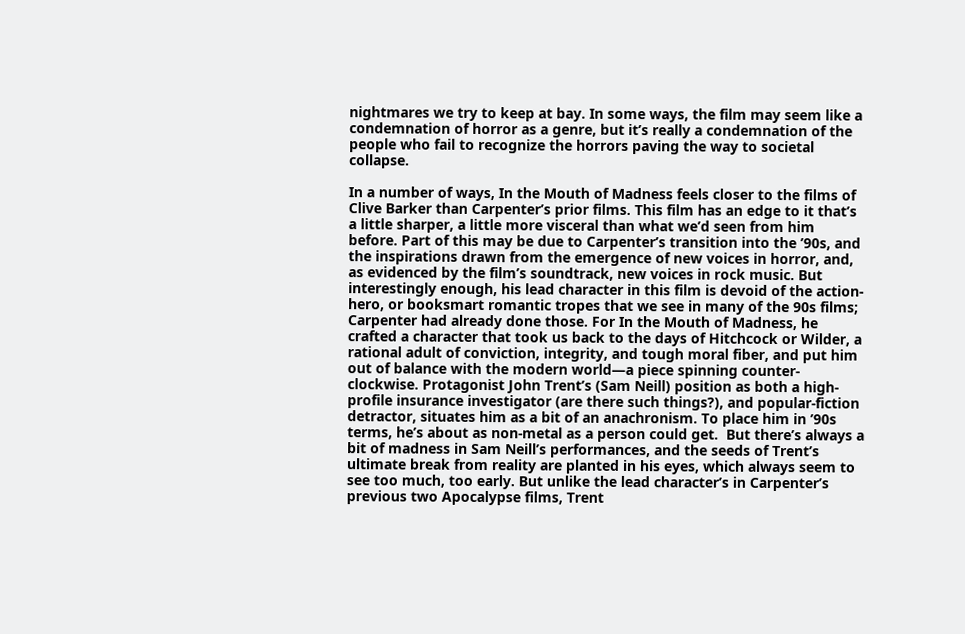nightmares we try to keep at bay. In some ways, the film may seem like a condemnation of horror as a genre, but it’s really a condemnation of the people who fail to recognize the horrors paving the way to societal collapse.

In a number of ways, In the Mouth of Madness feels closer to the films of Clive Barker than Carpenter’s prior films. This film has an edge to it that’s a little sharper, a little more visceral than what we’d seen from him before. Part of this may be due to Carpenter’s transition into the ’90s, and the inspirations drawn from the emergence of new voices in horror, and, as evidenced by the film’s soundtrack, new voices in rock music. But interestingly enough, his lead character in this film is devoid of the action-hero, or booksmart romantic tropes that we see in many of the 90s films; Carpenter had already done those. For In the Mouth of Madness, he crafted a character that took us back to the days of Hitchcock or Wilder, a rational adult of conviction, integrity, and tough moral fiber, and put him out of balance with the modern world—a piece spinning counter-clockwise. Protagonist John Trent’s (Sam Neill) position as both a high-profile insurance investigator (are there such things?), and popular-fiction detractor, situates him as a bit of an anachronism. To place him in ’90s terms, he’s about as non-metal as a person could get.  But there’s always a bit of madness in Sam Neill’s performances, and the seeds of Trent’s ultimate break from reality are planted in his eyes, which always seem to see too much, too early. But unlike the lead character’s in Carpenter’s previous two Apocalypse films, Trent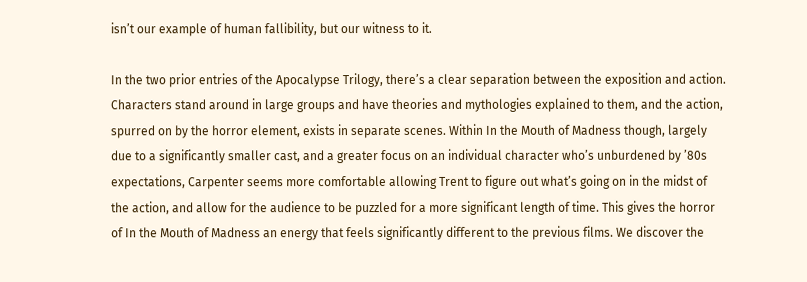isn’t our example of human fallibility, but our witness to it.

In the two prior entries of the Apocalypse Trilogy, there’s a clear separation between the exposition and action. Characters stand around in large groups and have theories and mythologies explained to them, and the action, spurred on by the horror element, exists in separate scenes. Within In the Mouth of Madness though, largely due to a significantly smaller cast, and a greater focus on an individual character who’s unburdened by ’80s expectations, Carpenter seems more comfortable allowing Trent to figure out what’s going on in the midst of the action, and allow for the audience to be puzzled for a more significant length of time. This gives the horror of In the Mouth of Madness an energy that feels significantly different to the previous films. We discover the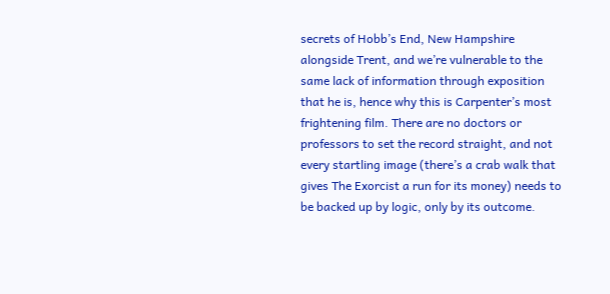secrets of Hobb’s End, New Hampshire alongside Trent, and we’re vulnerable to the same lack of information through exposition that he is, hence why this is Carpenter’s most frightening film. There are no doctors or professors to set the record straight, and not every startling image (there’s a crab walk that gives The Exorcist a run for its money) needs to be backed up by logic, only by its outcome.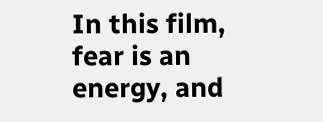In this film, fear is an energy, and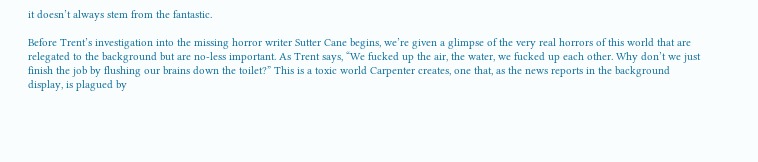it doesn’t always stem from the fantastic.

Before Trent’s investigation into the missing horror writer Sutter Cane begins, we’re given a glimpse of the very real horrors of this world that are relegated to the background but are no-less important. As Trent says, “We fucked up the air, the water, we fucked up each other. Why don’t we just finish the job by flushing our brains down the toilet?” This is a toxic world Carpenter creates, one that, as the news reports in the background display, is plagued by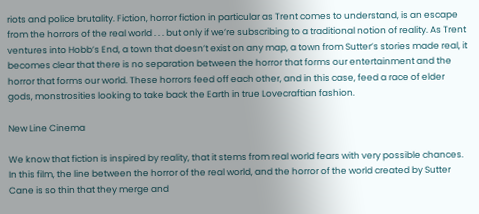riots and police brutality. Fiction, horror fiction in particular as Trent comes to understand, is an escape from the horrors of the real world . . . but only if we’re subscribing to a traditional notion of reality. As Trent ventures into Hobb’s End, a town that doesn’t exist on any map, a town from Sutter’s stories made real, it becomes clear that there is no separation between the horror that forms our entertainment and the horror that forms our world. These horrors feed off each other, and in this case, feed a race of elder gods, monstrosities looking to take back the Earth in true Lovecraftian fashion.

New Line Cinema

We know that fiction is inspired by reality, that it stems from real world fears with very possible chances. In this film, the line between the horror of the real world, and the horror of the world created by Sutter Cane is so thin that they merge and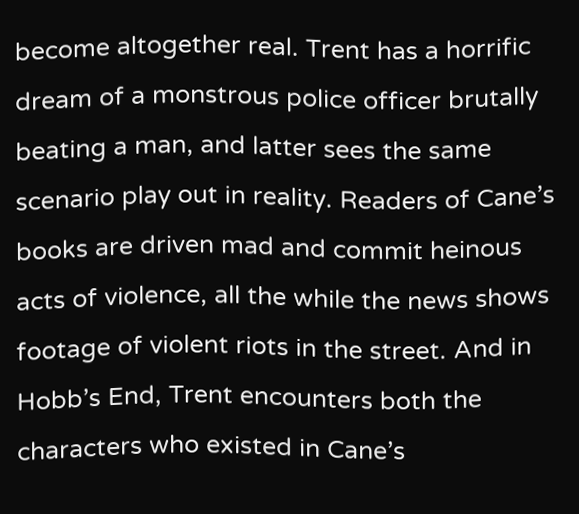become altogether real. Trent has a horrific dream of a monstrous police officer brutally beating a man, and latter sees the same scenario play out in reality. Readers of Cane’s books are driven mad and commit heinous acts of violence, all the while the news shows footage of violent riots in the street. And in Hobb’s End, Trent encounters both the characters who existed in Cane’s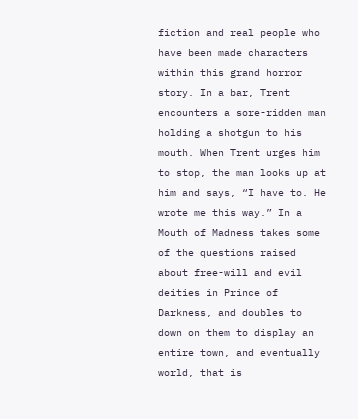fiction and real people who have been made characters within this grand horror story. In a bar, Trent encounters a sore-ridden man holding a shotgun to his mouth. When Trent urges him to stop, the man looks up at him and says, “I have to. He wrote me this way.” In a Mouth of Madness takes some of the questions raised about free-will and evil deities in Prince of Darkness, and doubles to down on them to display an entire town, and eventually world, that is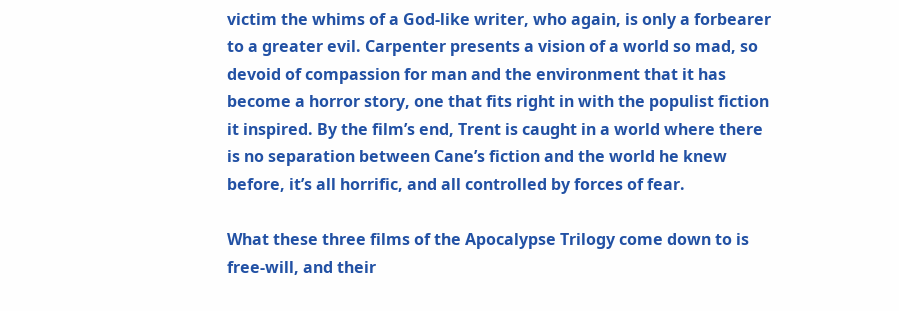victim the whims of a God-like writer, who again, is only a forbearer to a greater evil. Carpenter presents a vision of a world so mad, so devoid of compassion for man and the environment that it has become a horror story, one that fits right in with the populist fiction it inspired. By the film’s end, Trent is caught in a world where there is no separation between Cane’s fiction and the world he knew before, it’s all horrific, and all controlled by forces of fear.

What these three films of the Apocalypse Trilogy come down to is free-will, and their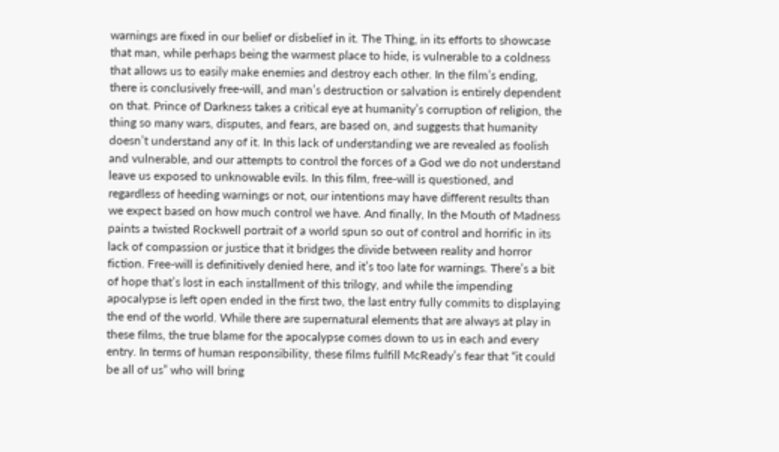warnings are fixed in our belief or disbelief in it. The Thing, in its efforts to showcase that man, while perhaps being the warmest place to hide, is vulnerable to a coldness that allows us to easily make enemies and destroy each other. In the film’s ending, there is conclusively free-will, and man’s destruction or salvation is entirely dependent on that. Prince of Darkness takes a critical eye at humanity’s corruption of religion, the thing so many wars, disputes, and fears, are based on, and suggests that humanity doesn’t understand any of it. In this lack of understanding we are revealed as foolish and vulnerable, and our attempts to control the forces of a God we do not understand leave us exposed to unknowable evils. In this film, free-will is questioned, and regardless of heeding warnings or not, our intentions may have different results than we expect based on how much control we have. And finally, In the Mouth of Madness paints a twisted Rockwell portrait of a world spun so out of control and horrific in its lack of compassion or justice that it bridges the divide between reality and horror fiction. Free-will is definitively denied here, and it’s too late for warnings. There’s a bit of hope that’s lost in each installment of this trilogy, and while the impending apocalypse is left open ended in the first two, the last entry fully commits to displaying the end of the world. While there are supernatural elements that are always at play in these films, the true blame for the apocalypse comes down to us in each and every entry. In terms of human responsibility, these films fulfill McReady’s fear that “it could be all of us” who will bring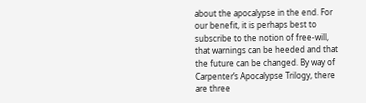about the apocalypse in the end. For our benefit, it is perhaps best to subscribe to the notion of free-will, that warnings can be heeded and that the future can be changed. By way of Carpenter’s Apocalypse Trilogy, there are three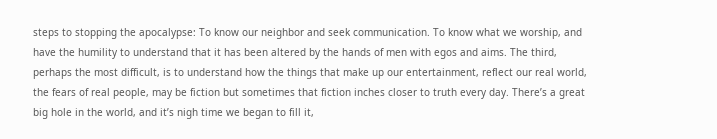steps to stopping the apocalypse: To know our neighbor and seek communication. To know what we worship, and have the humility to understand that it has been altered by the hands of men with egos and aims. The third, perhaps the most difficult, is to understand how the things that make up our entertainment, reflect our real world, the fears of real people, may be fiction but sometimes that fiction inches closer to truth every day. There’s a great big hole in the world, and it’s nigh time we began to fill it,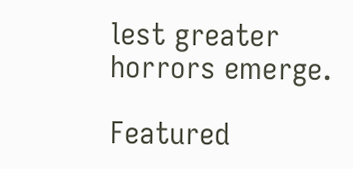lest greater horrors emerge.

Featured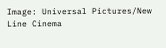Image: Universal Pictures/New Line Cinema